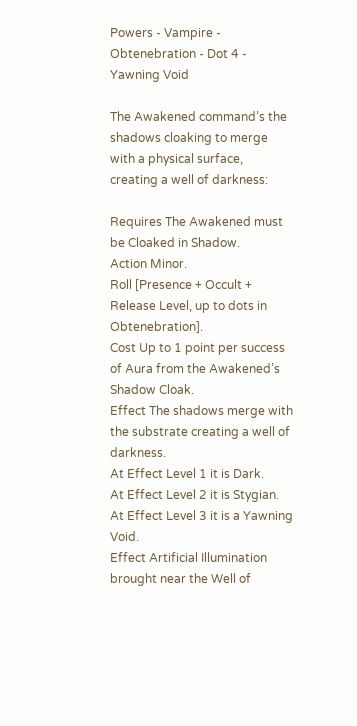Powers - Vampire - Obtenebration - Dot 4 - Yawning Void

The Awakened command’s the shadows cloaking to merge with a physical surface, creating a well of darkness:

Requires The Awakened must be Cloaked in Shadow.
Action Minor.
Roll [Presence + Occult + Release Level, up to dots in Obtenebration].
Cost Up to 1 point per success of Aura from the Awakened’s Shadow Cloak.
Effect The shadows merge with the substrate creating a well of darkness.
At Effect Level 1 it is Dark.
At Effect Level 2 it is Stygian.
At Effect Level 3 it is a Yawning Void.
Effect Artificial Illumination brought near the Well of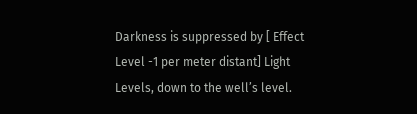Darkness is suppressed by [ Effect Level -1 per meter distant] Light Levels, down to the well’s level.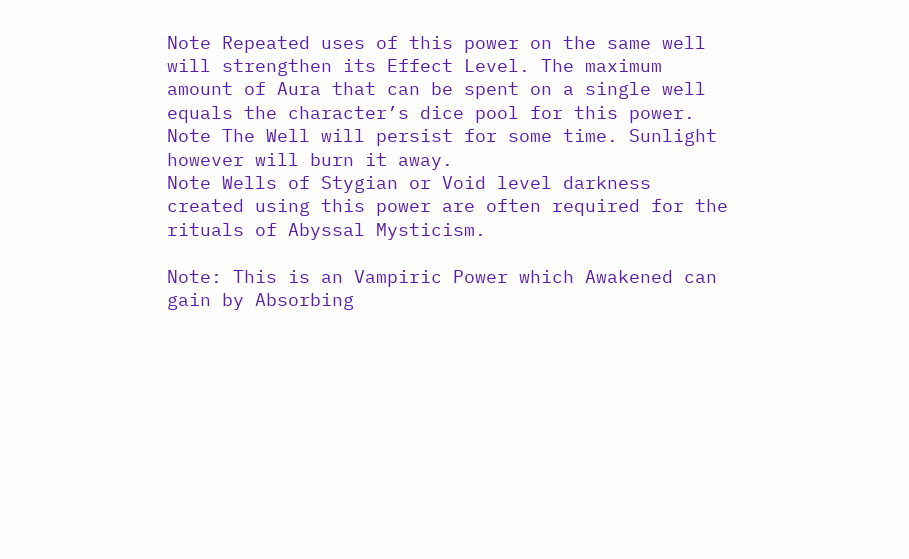Note Repeated uses of this power on the same well will strengthen its Effect Level. The maximum amount of Aura that can be spent on a single well equals the character’s dice pool for this power.
Note The Well will persist for some time. Sunlight however will burn it away.
Note Wells of Stygian or Void level darkness created using this power are often required for the rituals of Abyssal Mysticism.

Note: This is an Vampiric Power which Awakened can gain by Absorbing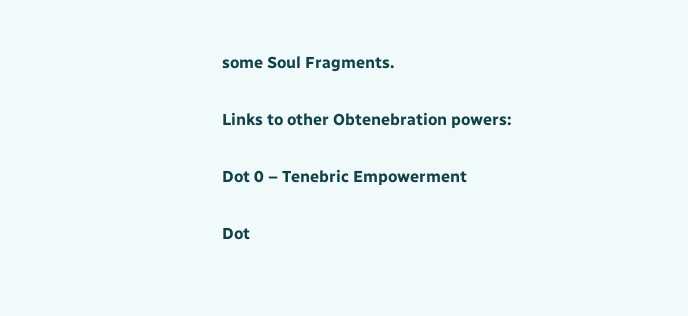some Soul Fragments.

Links to other Obtenebration powers:

Dot 0 – Tenebric Empowerment

Dot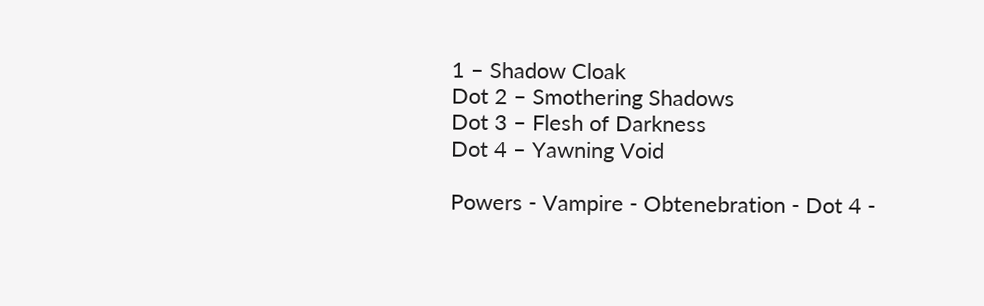1 – Shadow Cloak
Dot 2 – Smothering Shadows
Dot 3 – Flesh of Darkness
Dot 4 – Yawning Void

Powers - Vampire - Obtenebration - Dot 4 -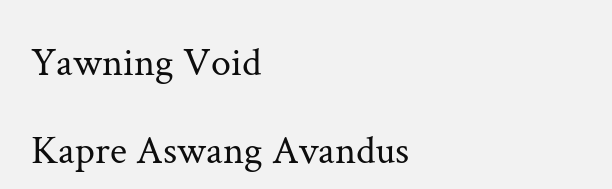Yawning Void

Kapre Aswang Avandus